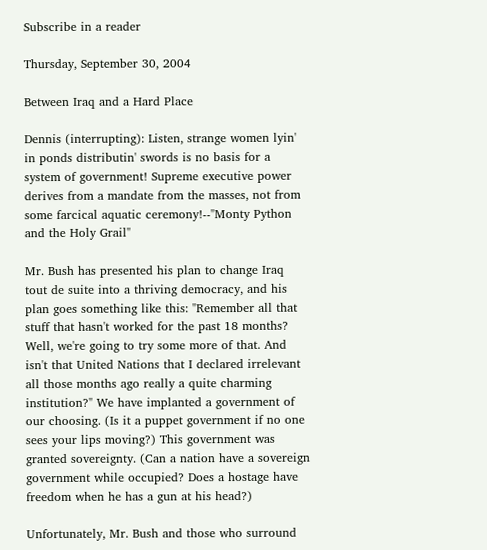Subscribe in a reader

Thursday, September 30, 2004

Between Iraq and a Hard Place

Dennis (interrupting): Listen, strange women lyin' in ponds distributin' swords is no basis for a system of government! Supreme executive power derives from a mandate from the masses, not from some farcical aquatic ceremony!--"Monty Python and the Holy Grail"

Mr. Bush has presented his plan to change Iraq tout de suite into a thriving democracy, and his plan goes something like this: "Remember all that stuff that hasn't worked for the past 18 months? Well, we're going to try some more of that. And isn't that United Nations that I declared irrelevant all those months ago really a quite charming institution?" We have implanted a government of our choosing. (Is it a puppet government if no one sees your lips moving?) This government was granted sovereignty. (Can a nation have a sovereign government while occupied? Does a hostage have freedom when he has a gun at his head?)

Unfortunately, Mr. Bush and those who surround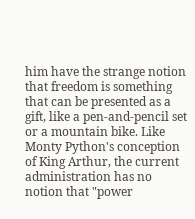him have the strange notion that freedom is something that can be presented as a gift, like a pen-and-pencil set or a mountain bike. Like Monty Python's conception of King Arthur, the current administration has no notion that "power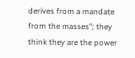derives from a mandate from the masses"; they think they are the power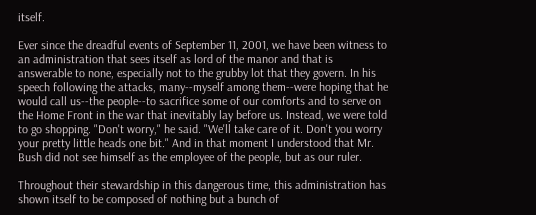itself.

Ever since the dreadful events of September 11, 2001, we have been witness to an administration that sees itself as lord of the manor and that is answerable to none, especially not to the grubby lot that they govern. In his speech following the attacks, many--myself among them--were hoping that he would call us--the people--to sacrifice some of our comforts and to serve on the Home Front in the war that inevitably lay before us. Instead, we were told to go shopping. "Don't worry," he said. "We'll take care of it. Don't you worry your pretty little heads one bit." And in that moment I understood that Mr. Bush did not see himself as the employee of the people, but as our ruler.

Throughout their stewardship in this dangerous time, this administration has shown itself to be composed of nothing but a bunch of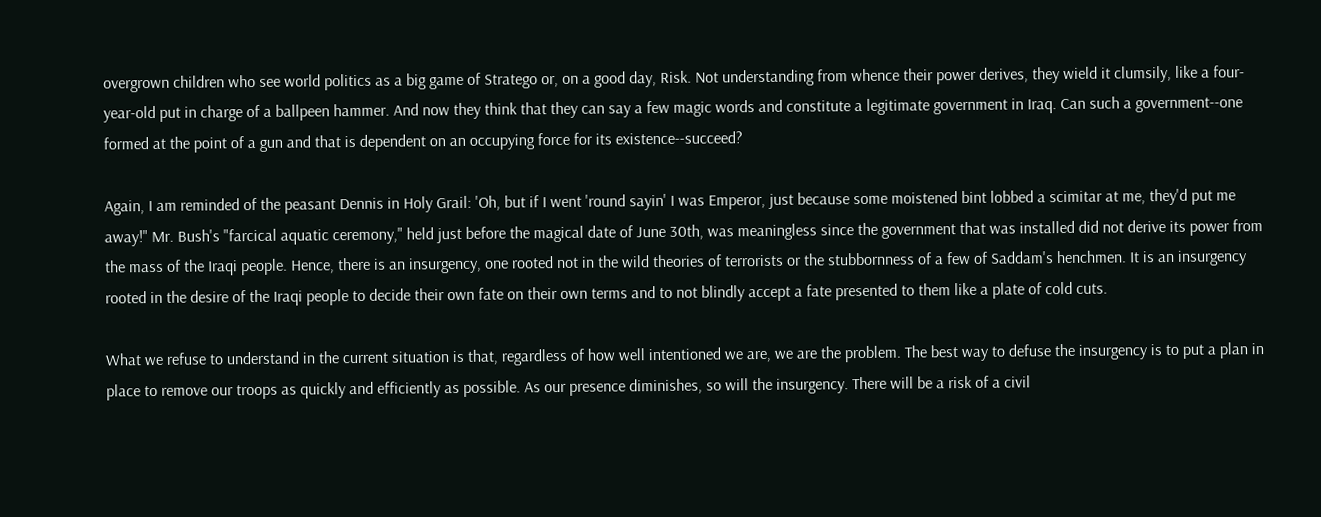overgrown children who see world politics as a big game of Stratego or, on a good day, Risk. Not understanding from whence their power derives, they wield it clumsily, like a four-year-old put in charge of a ballpeen hammer. And now they think that they can say a few magic words and constitute a legitimate government in Iraq. Can such a government--one formed at the point of a gun and that is dependent on an occupying force for its existence--succeed?

Again, I am reminded of the peasant Dennis in Holy Grail: 'Oh, but if I went 'round sayin' I was Emperor, just because some moistened bint lobbed a scimitar at me, they'd put me away!" Mr. Bush's "farcical aquatic ceremony," held just before the magical date of June 30th, was meaningless since the government that was installed did not derive its power from the mass of the Iraqi people. Hence, there is an insurgency, one rooted not in the wild theories of terrorists or the stubbornness of a few of Saddam's henchmen. It is an insurgency rooted in the desire of the Iraqi people to decide their own fate on their own terms and to not blindly accept a fate presented to them like a plate of cold cuts.

What we refuse to understand in the current situation is that, regardless of how well intentioned we are, we are the problem. The best way to defuse the insurgency is to put a plan in place to remove our troops as quickly and efficiently as possible. As our presence diminishes, so will the insurgency. There will be a risk of a civil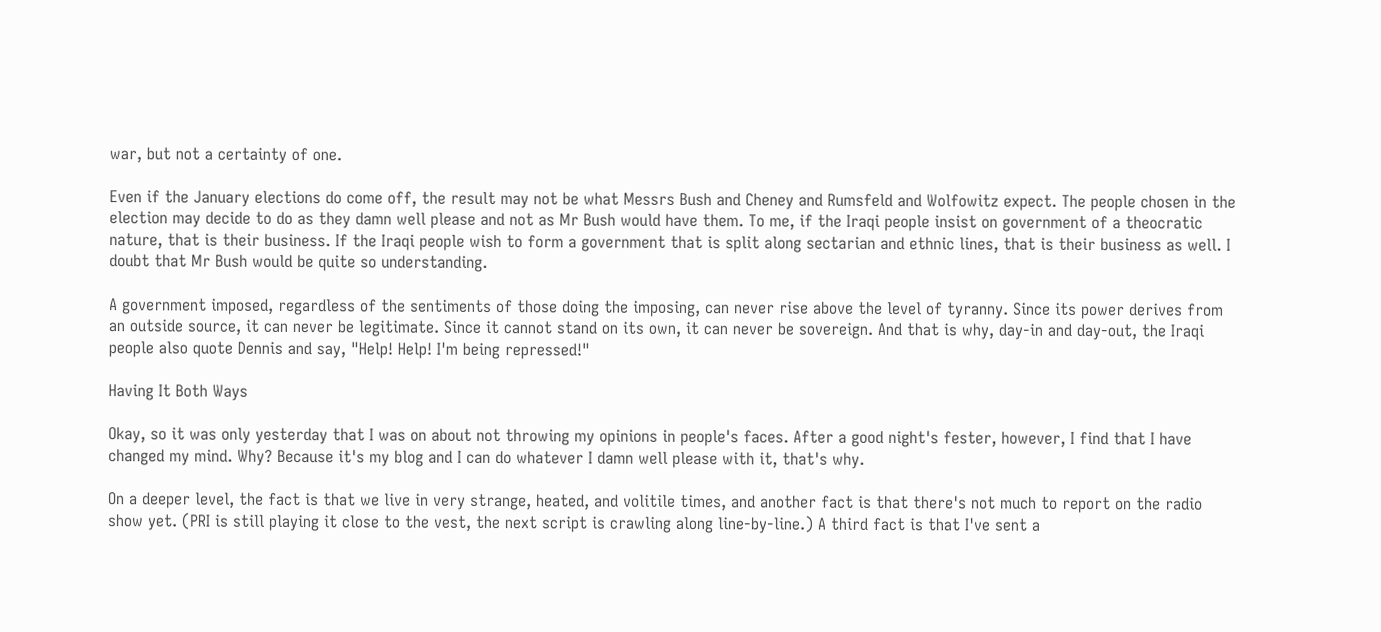war, but not a certainty of one.

Even if the January elections do come off, the result may not be what Messrs Bush and Cheney and Rumsfeld and Wolfowitz expect. The people chosen in the election may decide to do as they damn well please and not as Mr Bush would have them. To me, if the Iraqi people insist on government of a theocratic nature, that is their business. If the Iraqi people wish to form a government that is split along sectarian and ethnic lines, that is their business as well. I doubt that Mr Bush would be quite so understanding.

A government imposed, regardless of the sentiments of those doing the imposing, can never rise above the level of tyranny. Since its power derives from an outside source, it can never be legitimate. Since it cannot stand on its own, it can never be sovereign. And that is why, day-in and day-out, the Iraqi people also quote Dennis and say, "Help! Help! I'm being repressed!"

Having It Both Ways

Okay, so it was only yesterday that I was on about not throwing my opinions in people's faces. After a good night's fester, however, I find that I have changed my mind. Why? Because it's my blog and I can do whatever I damn well please with it, that's why.

On a deeper level, the fact is that we live in very strange, heated, and volitile times, and another fact is that there's not much to report on the radio show yet. (PRI is still playing it close to the vest, the next script is crawling along line-by-line.) A third fact is that I've sent a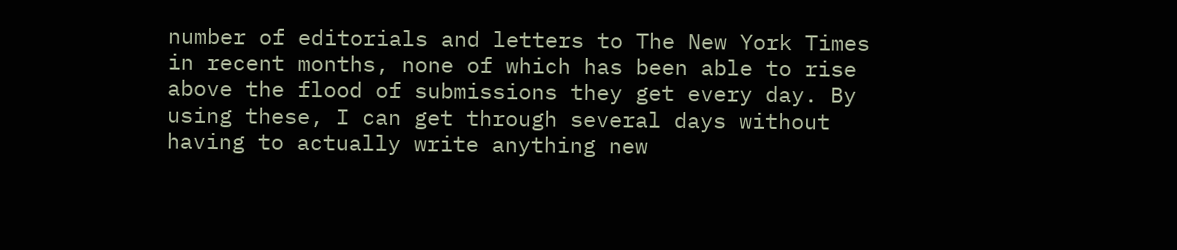number of editorials and letters to The New York Times in recent months, none of which has been able to rise above the flood of submissions they get every day. By using these, I can get through several days without having to actually write anything new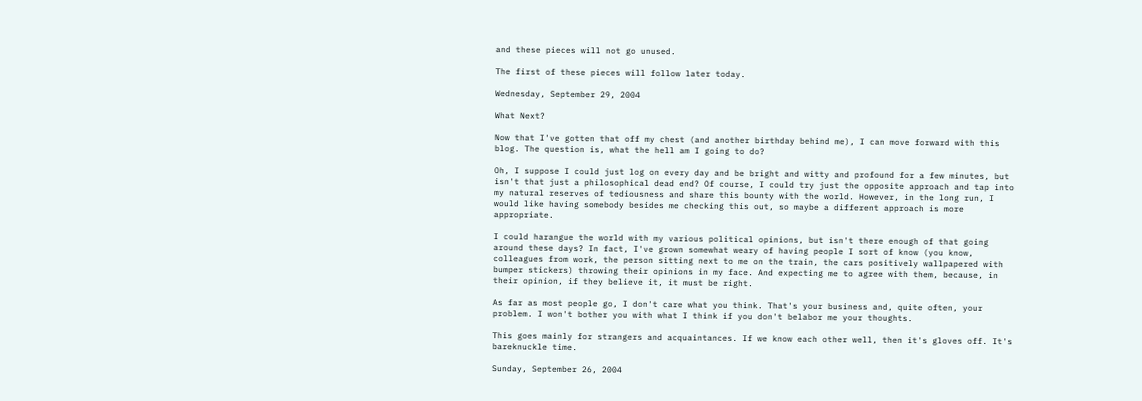and these pieces will not go unused.

The first of these pieces will follow later today.

Wednesday, September 29, 2004

What Next?

Now that I've gotten that off my chest (and another birthday behind me), I can move forward with this blog. The question is, what the hell am I going to do?

Oh, I suppose I could just log on every day and be bright and witty and profound for a few minutes, but isn't that just a philosophical dead end? Of course, I could try just the opposite approach and tap into my natural reserves of tediousness and share this bounty with the world. However, in the long run, I would like having somebody besides me checking this out, so maybe a different approach is more appropriate.

I could harangue the world with my various political opinions, but isn't there enough of that going around these days? In fact, I've grown somewhat weary of having people I sort of know (you know, colleagues from work, the person sitting next to me on the train, the cars positively wallpapered with bumper stickers) throwing their opinions in my face. And expecting me to agree with them, because, in their opinion, if they believe it, it must be right.

As far as most people go, I don't care what you think. That's your business and, quite often, your problem. I won't bother you with what I think if you don't belabor me your thoughts.

This goes mainly for strangers and acquaintances. If we know each other well, then it's gloves off. It's bareknuckle time.

Sunday, September 26, 2004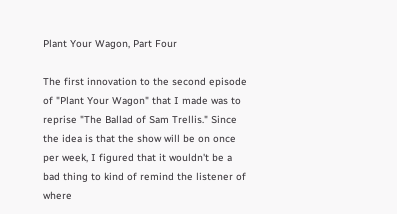Plant Your Wagon, Part Four

The first innovation to the second episode of "Plant Your Wagon" that I made was to reprise "The Ballad of Sam Trellis." Since the idea is that the show will be on once per week, I figured that it wouldn't be a bad thing to kind of remind the listener of where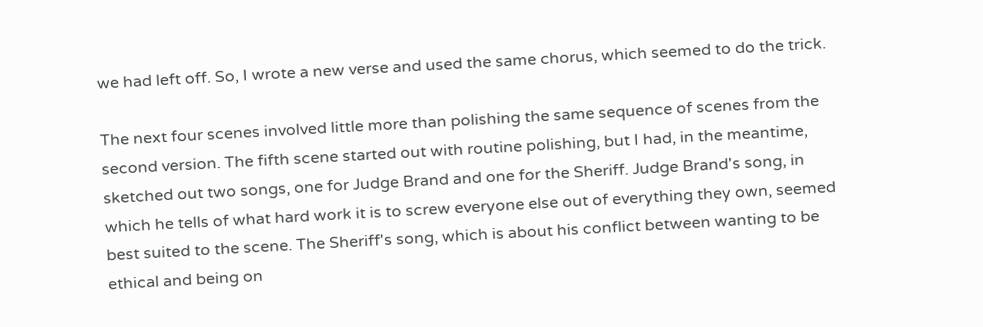we had left off. So, I wrote a new verse and used the same chorus, which seemed to do the trick.

The next four scenes involved little more than polishing the same sequence of scenes from the second version. The fifth scene started out with routine polishing, but I had, in the meantime, sketched out two songs, one for Judge Brand and one for the Sheriff. Judge Brand's song, in which he tells of what hard work it is to screw everyone else out of everything they own, seemed best suited to the scene. The Sheriff's song, which is about his conflict between wanting to be ethical and being on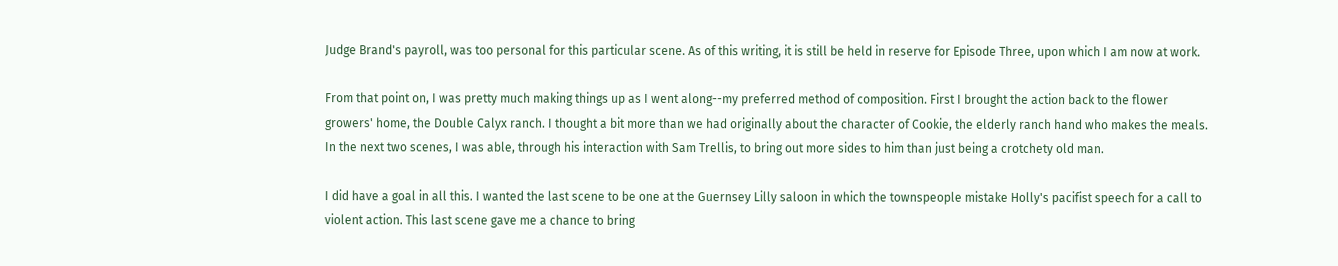Judge Brand's payroll, was too personal for this particular scene. As of this writing, it is still be held in reserve for Episode Three, upon which I am now at work.

From that point on, I was pretty much making things up as I went along--my preferred method of composition. First I brought the action back to the flower growers' home, the Double Calyx ranch. I thought a bit more than we had originally about the character of Cookie, the elderly ranch hand who makes the meals. In the next two scenes, I was able, through his interaction with Sam Trellis, to bring out more sides to him than just being a crotchety old man.

I did have a goal in all this. I wanted the last scene to be one at the Guernsey Lilly saloon in which the townspeople mistake Holly's pacifist speech for a call to violent action. This last scene gave me a chance to bring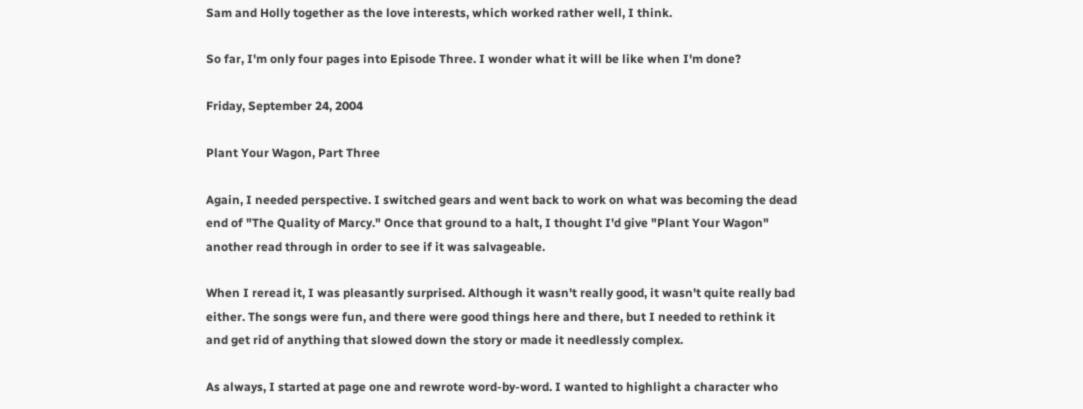Sam and Holly together as the love interests, which worked rather well, I think.

So far, I'm only four pages into Episode Three. I wonder what it will be like when I'm done?

Friday, September 24, 2004

Plant Your Wagon, Part Three

Again, I needed perspective. I switched gears and went back to work on what was becoming the dead end of "The Quality of Marcy." Once that ground to a halt, I thought I'd give "Plant Your Wagon" another read through in order to see if it was salvageable.

When I reread it, I was pleasantly surprised. Although it wasn't really good, it wasn't quite really bad either. The songs were fun, and there were good things here and there, but I needed to rethink it and get rid of anything that slowed down the story or made it needlessly complex.

As always, I started at page one and rewrote word-by-word. I wanted to highlight a character who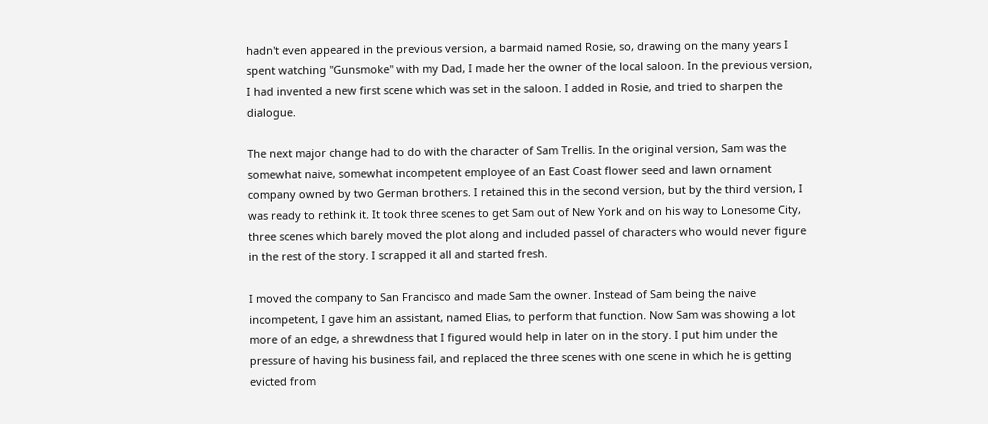hadn't even appeared in the previous version, a barmaid named Rosie, so, drawing on the many years I spent watching "Gunsmoke" with my Dad, I made her the owner of the local saloon. In the previous version, I had invented a new first scene which was set in the saloon. I added in Rosie, and tried to sharpen the dialogue.

The next major change had to do with the character of Sam Trellis. In the original version, Sam was the somewhat naive, somewhat incompetent employee of an East Coast flower seed and lawn ornament company owned by two German brothers. I retained this in the second version, but by the third version, I was ready to rethink it. It took three scenes to get Sam out of New York and on his way to Lonesome City, three scenes which barely moved the plot along and included passel of characters who would never figure in the rest of the story. I scrapped it all and started fresh.

I moved the company to San Francisco and made Sam the owner. Instead of Sam being the naive incompetent, I gave him an assistant, named Elias, to perform that function. Now Sam was showing a lot more of an edge, a shrewdness that I figured would help in later on in the story. I put him under the pressure of having his business fail, and replaced the three scenes with one scene in which he is getting evicted from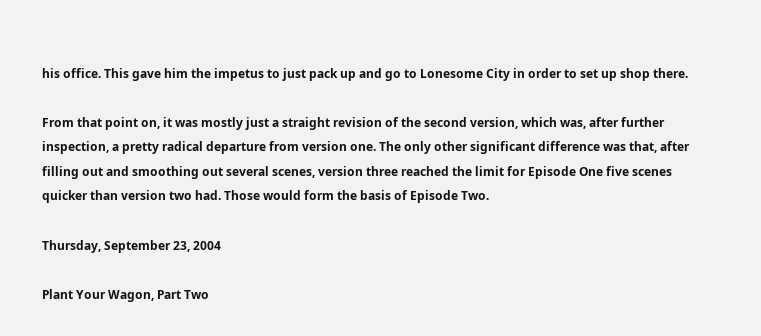his office. This gave him the impetus to just pack up and go to Lonesome City in order to set up shop there.

From that point on, it was mostly just a straight revision of the second version, which was, after further inspection, a pretty radical departure from version one. The only other significant difference was that, after filling out and smoothing out several scenes, version three reached the limit for Episode One five scenes quicker than version two had. Those would form the basis of Episode Two.

Thursday, September 23, 2004

Plant Your Wagon, Part Two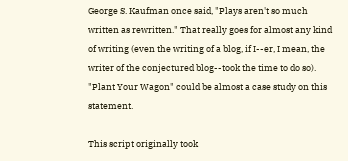George S. Kaufman once said, "Plays aren't so much written as rewritten." That really goes for almost any kind of writing (even the writing of a blog, if I--er, I mean, the writer of the conjectured blog--took the time to do so). "Plant Your Wagon" could be almost a case study on this statement.

This script originally took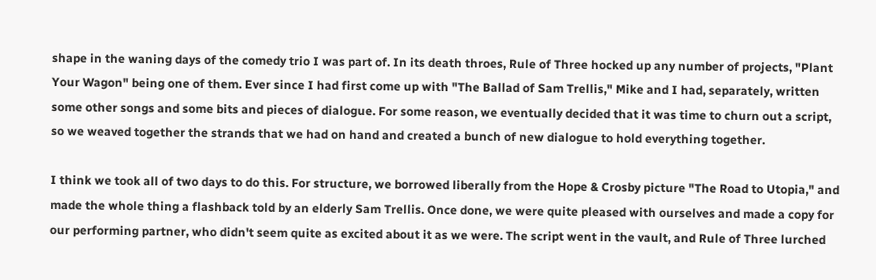shape in the waning days of the comedy trio I was part of. In its death throes, Rule of Three hocked up any number of projects, "Plant Your Wagon" being one of them. Ever since I had first come up with "The Ballad of Sam Trellis," Mike and I had, separately, written some other songs and some bits and pieces of dialogue. For some reason, we eventually decided that it was time to churn out a script, so we weaved together the strands that we had on hand and created a bunch of new dialogue to hold everything together.

I think we took all of two days to do this. For structure, we borrowed liberally from the Hope & Crosby picture "The Road to Utopia," and made the whole thing a flashback told by an elderly Sam Trellis. Once done, we were quite pleased with ourselves and made a copy for our performing partner, who didn't seem quite as excited about it as we were. The script went in the vault, and Rule of Three lurched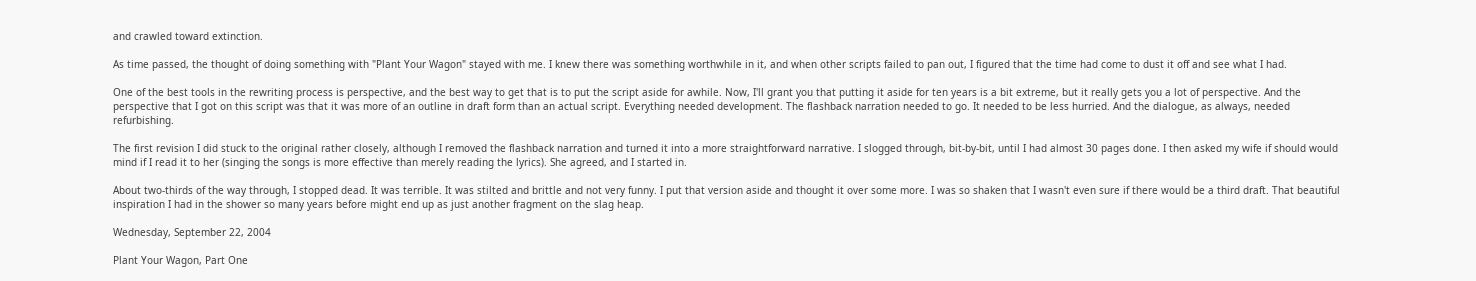and crawled toward extinction.

As time passed, the thought of doing something with "Plant Your Wagon" stayed with me. I knew there was something worthwhile in it, and when other scripts failed to pan out, I figured that the time had come to dust it off and see what I had.

One of the best tools in the rewriting process is perspective, and the best way to get that is to put the script aside for awhile. Now, I'll grant you that putting it aside for ten years is a bit extreme, but it really gets you a lot of perspective. And the perspective that I got on this script was that it was more of an outline in draft form than an actual script. Everything needed development. The flashback narration needed to go. It needed to be less hurried. And the dialogue, as always, needed refurbishing.

The first revision I did stuck to the original rather closely, although I removed the flashback narration and turned it into a more straightforward narrative. I slogged through, bit-by-bit, until I had almost 30 pages done. I then asked my wife if should would mind if I read it to her (singing the songs is more effective than merely reading the lyrics). She agreed, and I started in.

About two-thirds of the way through, I stopped dead. It was terrible. It was stilted and brittle and not very funny. I put that version aside and thought it over some more. I was so shaken that I wasn't even sure if there would be a third draft. That beautiful inspiration I had in the shower so many years before might end up as just another fragment on the slag heap.

Wednesday, September 22, 2004

Plant Your Wagon, Part One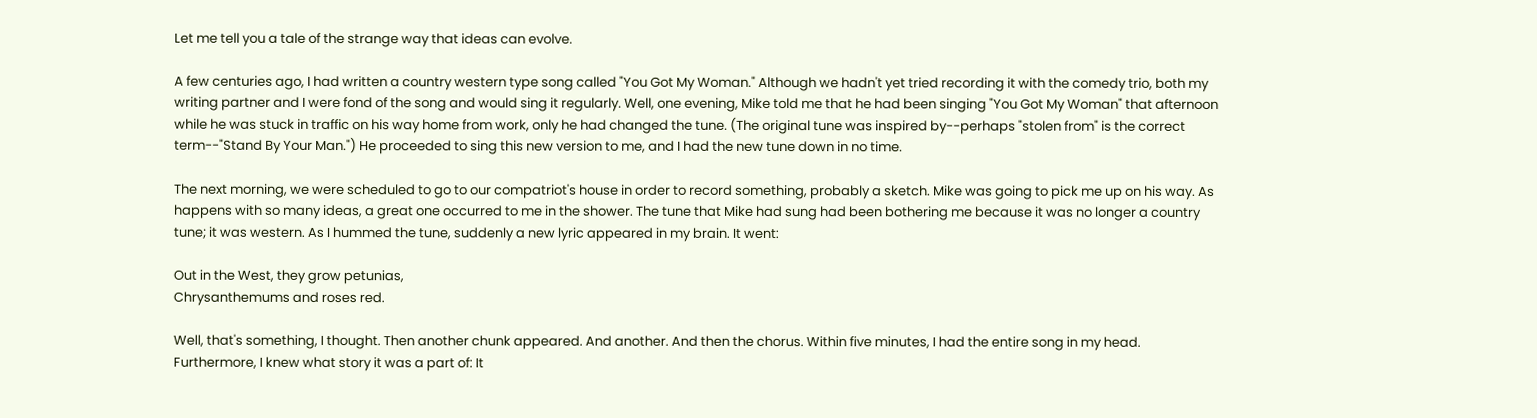Let me tell you a tale of the strange way that ideas can evolve.

A few centuries ago, I had written a country western type song called "You Got My Woman." Although we hadn't yet tried recording it with the comedy trio, both my writing partner and I were fond of the song and would sing it regularly. Well, one evening, Mike told me that he had been singing "You Got My Woman" that afternoon while he was stuck in traffic on his way home from work, only he had changed the tune. (The original tune was inspired by--perhaps "stolen from" is the correct term--"Stand By Your Man.") He proceeded to sing this new version to me, and I had the new tune down in no time.

The next morning, we were scheduled to go to our compatriot's house in order to record something, probably a sketch. Mike was going to pick me up on his way. As happens with so many ideas, a great one occurred to me in the shower. The tune that Mike had sung had been bothering me because it was no longer a country tune; it was western. As I hummed the tune, suddenly a new lyric appeared in my brain. It went:

Out in the West, they grow petunias,
Chrysanthemums and roses red.

Well, that's something, I thought. Then another chunk appeared. And another. And then the chorus. Within five minutes, I had the entire song in my head. Furthermore, I knew what story it was a part of: It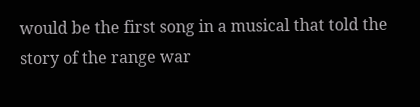would be the first song in a musical that told the story of the range war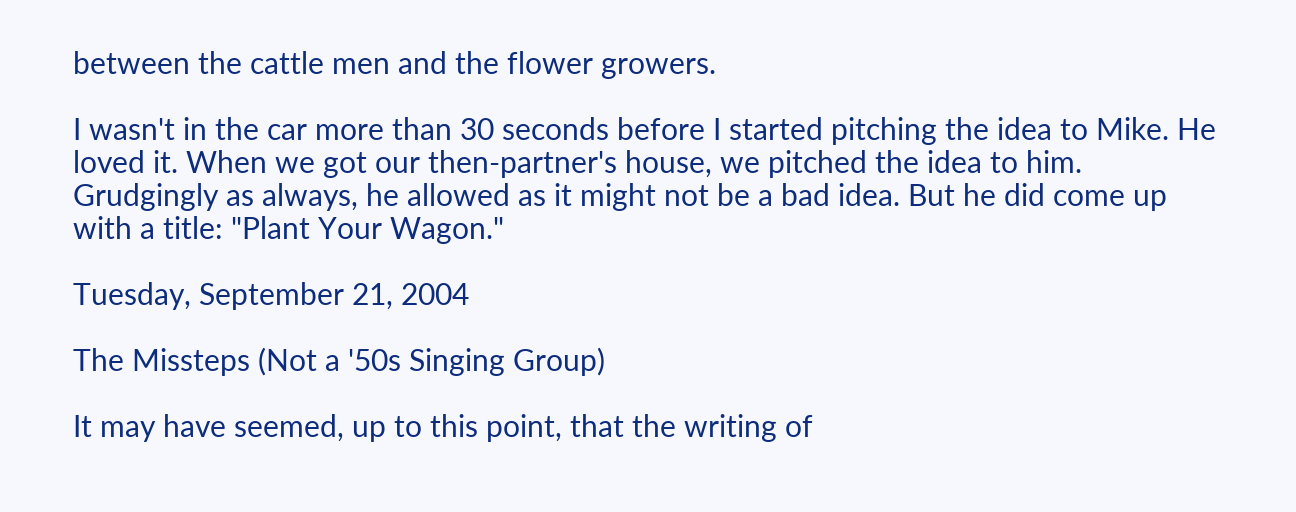between the cattle men and the flower growers.

I wasn't in the car more than 30 seconds before I started pitching the idea to Mike. He loved it. When we got our then-partner's house, we pitched the idea to him. Grudgingly as always, he allowed as it might not be a bad idea. But he did come up with a title: "Plant Your Wagon."

Tuesday, September 21, 2004

The Missteps (Not a '50s Singing Group)

It may have seemed, up to this point, that the writing of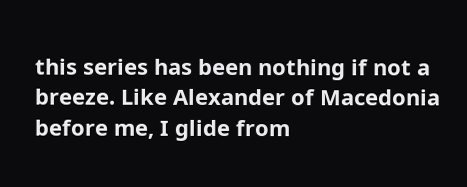this series has been nothing if not a breeze. Like Alexander of Macedonia before me, I glide from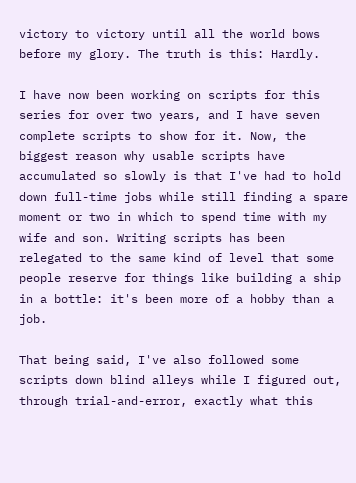victory to victory until all the world bows before my glory. The truth is this: Hardly.

I have now been working on scripts for this series for over two years, and I have seven complete scripts to show for it. Now, the biggest reason why usable scripts have accumulated so slowly is that I've had to hold down full-time jobs while still finding a spare moment or two in which to spend time with my wife and son. Writing scripts has been relegated to the same kind of level that some people reserve for things like building a ship in a bottle: it's been more of a hobby than a job.

That being said, I've also followed some scripts down blind alleys while I figured out, through trial-and-error, exactly what this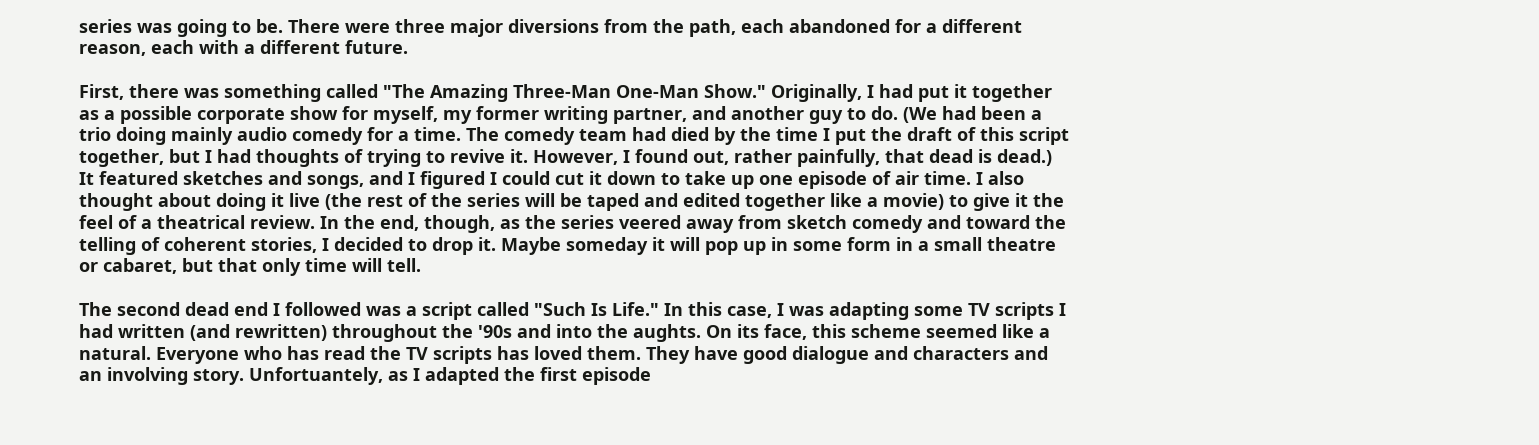series was going to be. There were three major diversions from the path, each abandoned for a different reason, each with a different future.

First, there was something called "The Amazing Three-Man One-Man Show." Originally, I had put it together as a possible corporate show for myself, my former writing partner, and another guy to do. (We had been a trio doing mainly audio comedy for a time. The comedy team had died by the time I put the draft of this script together, but I had thoughts of trying to revive it. However, I found out, rather painfully, that dead is dead.) It featured sketches and songs, and I figured I could cut it down to take up one episode of air time. I also thought about doing it live (the rest of the series will be taped and edited together like a movie) to give it the feel of a theatrical review. In the end, though, as the series veered away from sketch comedy and toward the telling of coherent stories, I decided to drop it. Maybe someday it will pop up in some form in a small theatre or cabaret, but that only time will tell.

The second dead end I followed was a script called "Such Is Life." In this case, I was adapting some TV scripts I had written (and rewritten) throughout the '90s and into the aughts. On its face, this scheme seemed like a natural. Everyone who has read the TV scripts has loved them. They have good dialogue and characters and an involving story. Unfortuantely, as I adapted the first episode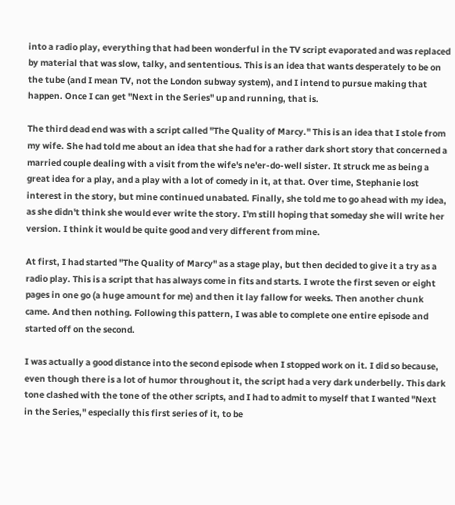into a radio play, everything that had been wonderful in the TV script evaporated and was replaced by material that was slow, talky, and sententious. This is an idea that wants desperately to be on the tube (and I mean TV, not the London subway system), and I intend to pursue making that happen. Once I can get "Next in the Series" up and running, that is.

The third dead end was with a script called "The Quality of Marcy." This is an idea that I stole from my wife. She had told me about an idea that she had for a rather dark short story that concerned a married couple dealing with a visit from the wife's ne'er-do-well sister. It struck me as being a great idea for a play, and a play with a lot of comedy in it, at that. Over time, Stephanie lost interest in the story, but mine continued unabated. Finally, she told me to go ahead with my idea, as she didn't think she would ever write the story. I'm still hoping that someday she will write her version. I think it would be quite good and very different from mine.

At first, I had started "The Quality of Marcy" as a stage play, but then decided to give it a try as a radio play. This is a script that has always come in fits and starts. I wrote the first seven or eight pages in one go (a huge amount for me) and then it lay fallow for weeks. Then another chunk came. And then nothing. Following this pattern, I was able to complete one entire episode and started off on the second.

I was actually a good distance into the second episode when I stopped work on it. I did so because, even though there is a lot of humor throughout it, the script had a very dark underbelly. This dark tone clashed with the tone of the other scripts, and I had to admit to myself that I wanted "Next in the Series," especially this first series of it, to be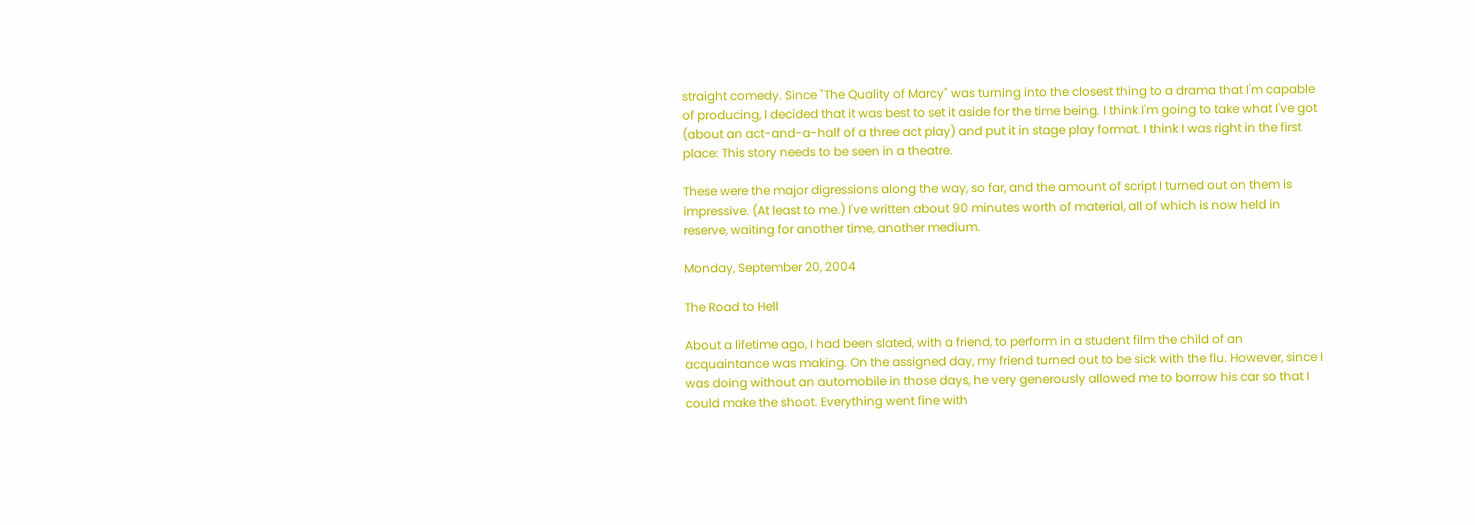straight comedy. Since "The Quality of Marcy" was turning into the closest thing to a drama that I'm capable of producing, I decided that it was best to set it aside for the time being. I think I'm going to take what I've got (about an act-and-a-half of a three act play) and put it in stage play format. I think I was right in the first place: This story needs to be seen in a theatre.

These were the major digressions along the way, so far, and the amount of script I turned out on them is impressive. (At least to me.) I've written about 90 minutes worth of material, all of which is now held in reserve, waiting for another time, another medium.

Monday, September 20, 2004

The Road to Hell

About a lifetime ago, I had been slated, with a friend, to perform in a student film the child of an acquaintance was making. On the assigned day, my friend turned out to be sick with the flu. However, since I was doing without an automobile in those days, he very generously allowed me to borrow his car so that I could make the shoot. Everything went fine with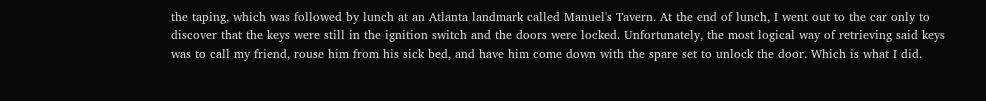the taping, which was followed by lunch at an Atlanta landmark called Manuel's Tavern. At the end of lunch, I went out to the car only to discover that the keys were still in the ignition switch and the doors were locked. Unfortunately, the most logical way of retrieving said keys was to call my friend, rouse him from his sick bed, and have him come down with the spare set to unlock the door. Which is what I did.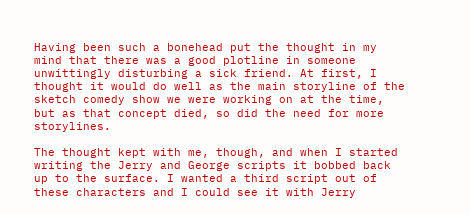Having been such a bonehead put the thought in my mind that there was a good plotline in someone unwittingly disturbing a sick friend. At first, I thought it would do well as the main storyline of the sketch comedy show we were working on at the time, but as that concept died, so did the need for more storylines.

The thought kept with me, though, and when I started writing the Jerry and George scripts it bobbed back up to the surface. I wanted a third script out of these characters and I could see it with Jerry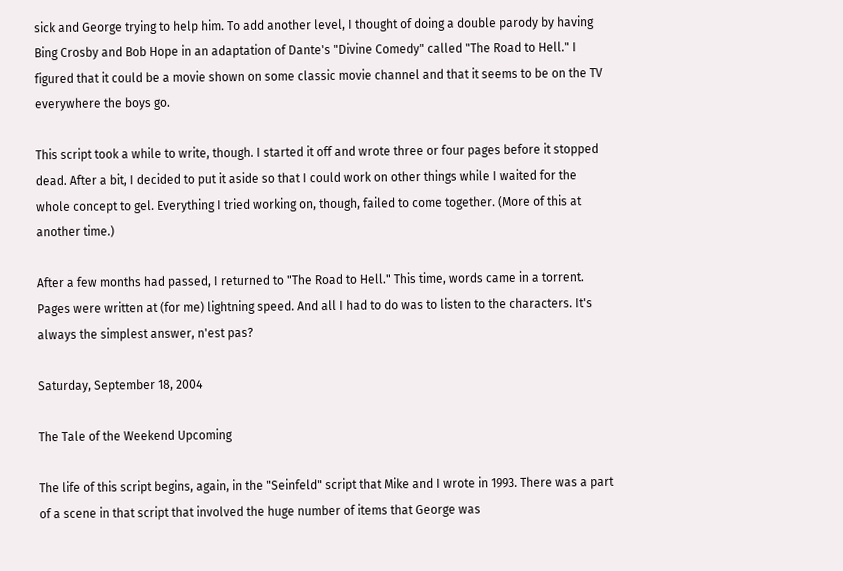sick and George trying to help him. To add another level, I thought of doing a double parody by having Bing Crosby and Bob Hope in an adaptation of Dante's "Divine Comedy" called "The Road to Hell." I figured that it could be a movie shown on some classic movie channel and that it seems to be on the TV everywhere the boys go.

This script took a while to write, though. I started it off and wrote three or four pages before it stopped dead. After a bit, I decided to put it aside so that I could work on other things while I waited for the whole concept to gel. Everything I tried working on, though, failed to come together. (More of this at another time.)

After a few months had passed, I returned to "The Road to Hell." This time, words came in a torrent. Pages were written at (for me) lightning speed. And all I had to do was to listen to the characters. It's always the simplest answer, n'est pas?

Saturday, September 18, 2004

The Tale of the Weekend Upcoming

The life of this script begins, again, in the "Seinfeld" script that Mike and I wrote in 1993. There was a part of a scene in that script that involved the huge number of items that George was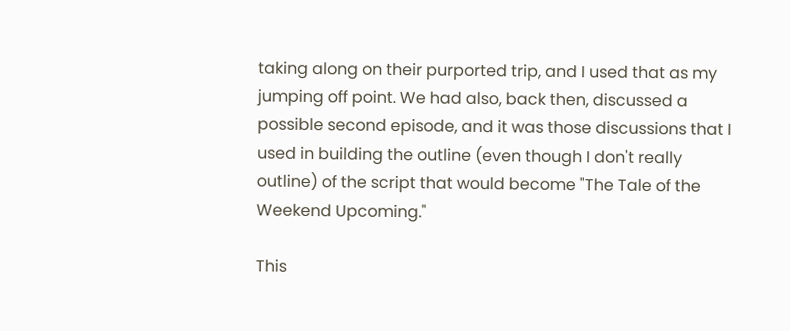taking along on their purported trip, and I used that as my jumping off point. We had also, back then, discussed a possible second episode, and it was those discussions that I used in building the outline (even though I don't really outline) of the script that would become "The Tale of the Weekend Upcoming."

This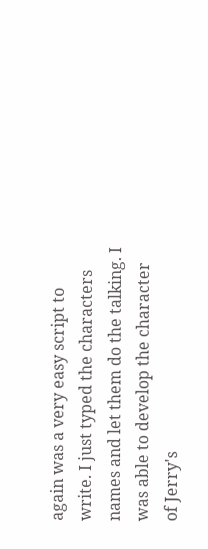again was a very easy script to write. I just typed the characters names and let them do the talking. I was able to develop the character of Jerry's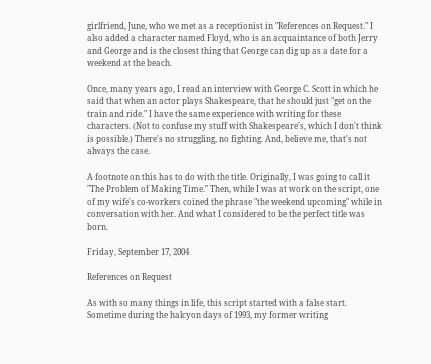girlfriend, June, who we met as a receptionist in "References on Request." I also added a character named Floyd, who is an acquaintance of both Jerry and George and is the closest thing that George can dig up as a date for a weekend at the beach.

Once, many years ago, I read an interview with George C. Scott in which he said that when an actor plays Shakespeare, that he should just "get on the train and ride." I have the same experience with writing for these characters. (Not to confuse my stuff with Shakespeare's, which I don't think is possible.) There's no struggling, no fighting. And, believe me, that's not always the case.

A footnote on this has to do with the title. Originally, I was going to call it "The Problem of Making Time." Then, while I was at work on the script, one of my wife's co-workers coined the phrase "the weekend upcoming" while in conversation with her. And what I considered to be the perfect title was born.

Friday, September 17, 2004

References on Request

As with so many things in life, this script started with a false start. Sometime during the halcyon days of 1993, my former writing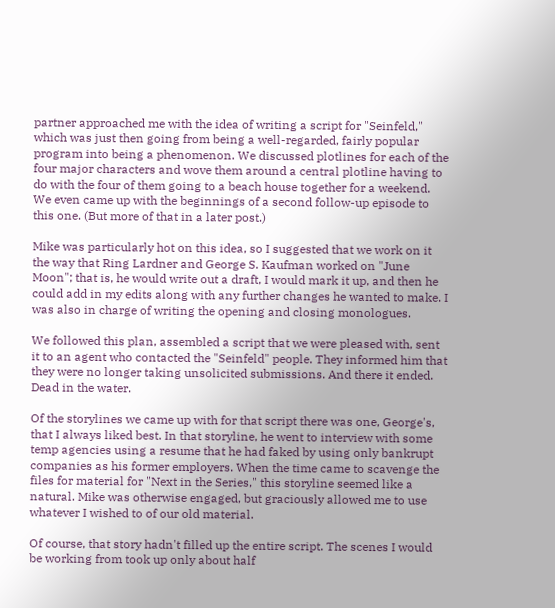partner approached me with the idea of writing a script for "Seinfeld," which was just then going from being a well-regarded, fairly popular program into being a phenomenon. We discussed plotlines for each of the four major characters and wove them around a central plotline having to do with the four of them going to a beach house together for a weekend. We even came up with the beginnings of a second follow-up episode to this one. (But more of that in a later post.)

Mike was particularly hot on this idea, so I suggested that we work on it the way that Ring Lardner and George S. Kaufman worked on "June Moon"; that is, he would write out a draft, I would mark it up, and then he could add in my edits along with any further changes he wanted to make. I was also in charge of writing the opening and closing monologues.

We followed this plan, assembled a script that we were pleased with, sent it to an agent who contacted the "Seinfeld" people. They informed him that they were no longer taking unsolicited submissions. And there it ended. Dead in the water.

Of the storylines we came up with for that script there was one, George's, that I always liked best. In that storyline, he went to interview with some temp agencies using a resume that he had faked by using only bankrupt companies as his former employers. When the time came to scavenge the files for material for "Next in the Series," this storyline seemed like a natural. Mike was otherwise engaged, but graciously allowed me to use whatever I wished to of our old material.

Of course, that story hadn't filled up the entire script. The scenes I would be working from took up only about half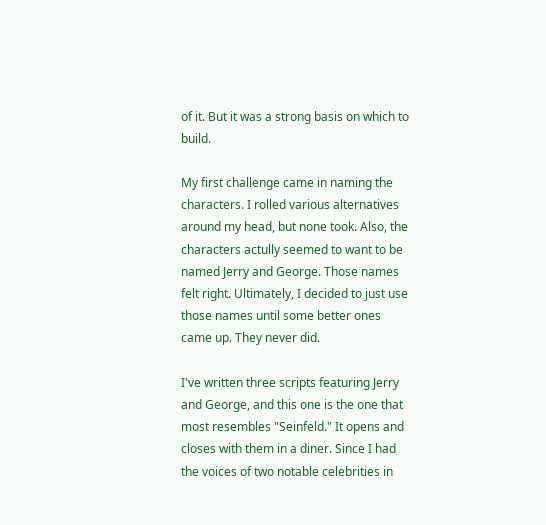of it. But it was a strong basis on which to build.

My first challenge came in naming the characters. I rolled various alternatives around my head, but none took. Also, the characters actully seemed to want to be named Jerry and George. Those names felt right. Ultimately, I decided to just use those names until some better ones came up. They never did.

I've written three scripts featuring Jerry and George, and this one is the one that most resembles "Seinfeld." It opens and closes with them in a diner. Since I had the voices of two notable celebrities in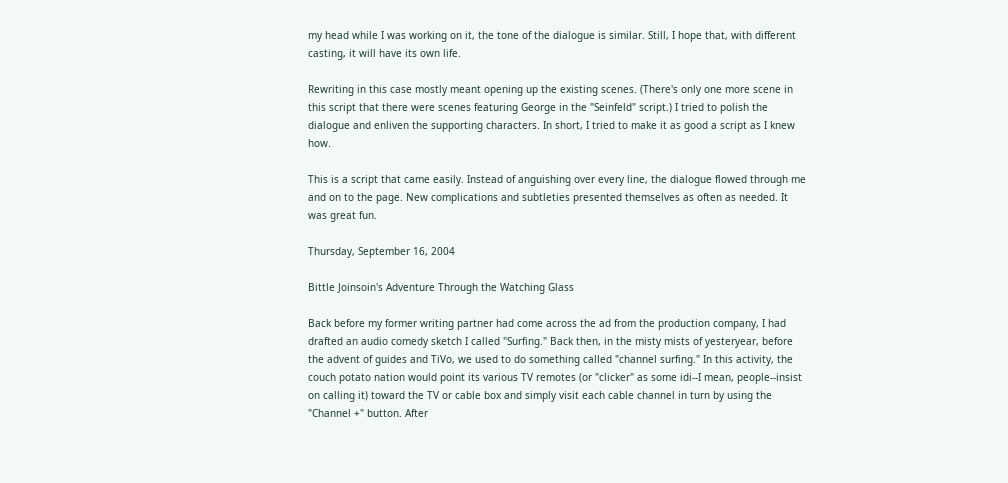my head while I was working on it, the tone of the dialogue is similar. Still, I hope that, with different casting, it will have its own life.

Rewriting in this case mostly meant opening up the existing scenes. (There's only one more scene in this script that there were scenes featuring George in the "Seinfeld" script.) I tried to polish the dialogue and enliven the supporting characters. In short, I tried to make it as good a script as I knew how.

This is a script that came easily. Instead of anguishing over every line, the dialogue flowed through me and on to the page. New complications and subtleties presented themselves as often as needed. It was great fun.

Thursday, September 16, 2004

Bittle Joinsoin's Adventure Through the Watching Glass

Back before my former writing partner had come across the ad from the production company, I had drafted an audio comedy sketch I called "Surfing." Back then, in the misty mists of yesteryear, before the advent of guides and TiVo, we used to do something called "channel surfing." In this activity, the couch potato nation would point its various TV remotes (or "clicker" as some idi--I mean, people--insist on calling it) toward the TV or cable box and simply visit each cable channel in turn by using the "Channel +" button. After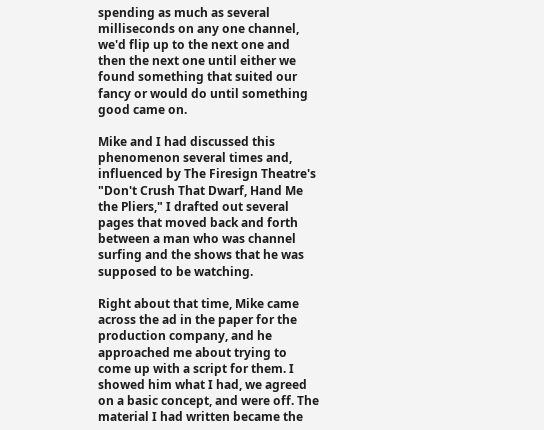spending as much as several milliseconds on any one channel, we'd flip up to the next one and then the next one until either we found something that suited our fancy or would do until something good came on.

Mike and I had discussed this phenomenon several times and, influenced by The Firesign Theatre's "Don't Crush That Dwarf, Hand Me the Pliers," I drafted out several pages that moved back and forth between a man who was channel surfing and the shows that he was supposed to be watching.

Right about that time, Mike came across the ad in the paper for the production company, and he approached me about trying to come up with a script for them. I showed him what I had, we agreed on a basic concept, and were off. The material I had written became the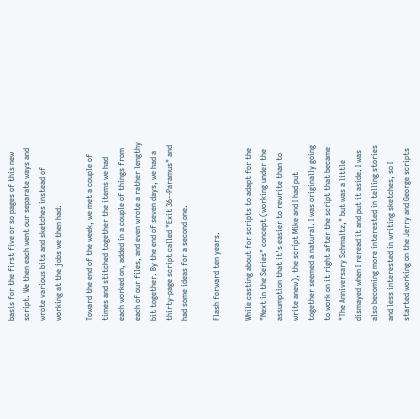basis for the first five or so pages of this new script. We then each went our separate ways and wrote various bits and sketches instead of working at the jobs we then had.

Toward the end of the week, we met a couple of times and stitched together the items we had each worked on, added in a couple of things from each of our files, and even wrote a rather lengthy bit together. By the end of seven days, we had a thirty-page script called "Exit 36--Paramus" and had some ideas for a second one.

Flash forward ten years.

While casting about for scripts to adapt for the "Next in the Series" concept (working under the assumption that it's easier to rewrite than to write anew), the script Mike and I had put together seemed a natural. I was originally going to work on it right after the script that became "The Anniversary Schmaltz," but was a little dismayed when I reread it and put it aside. I was also becoming more interested in telling stories and less interested in writing sketches, so I started working on the Jerry and George scripts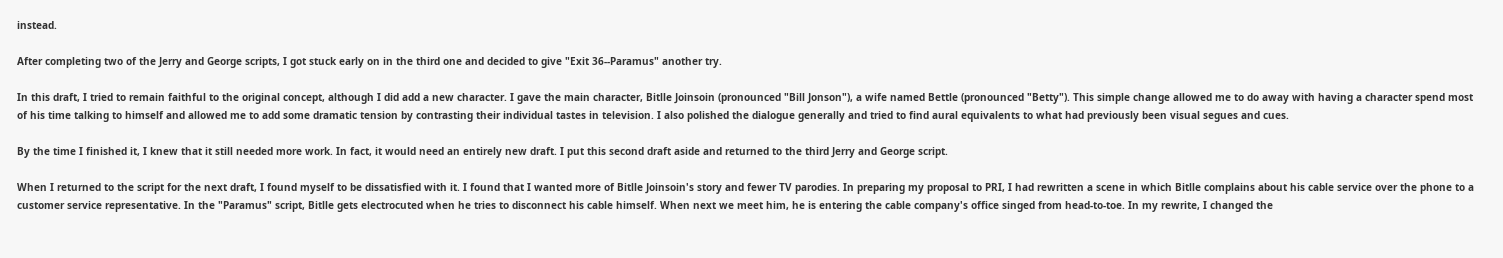instead.

After completing two of the Jerry and George scripts, I got stuck early on in the third one and decided to give "Exit 36--Paramus" another try.

In this draft, I tried to remain faithful to the original concept, although I did add a new character. I gave the main character, Bitlle Joinsoin (pronounced "Bill Jonson"), a wife named Bettle (pronounced "Betty"). This simple change allowed me to do away with having a character spend most of his time talking to himself and allowed me to add some dramatic tension by contrasting their individual tastes in television. I also polished the dialogue generally and tried to find aural equivalents to what had previously been visual segues and cues.

By the time I finished it, I knew that it still needed more work. In fact, it would need an entirely new draft. I put this second draft aside and returned to the third Jerry and George script.

When I returned to the script for the next draft, I found myself to be dissatisfied with it. I found that I wanted more of Bitlle Joinsoin's story and fewer TV parodies. In preparing my proposal to PRI, I had rewritten a scene in which Bitlle complains about his cable service over the phone to a customer service representative. In the "Paramus" script, Bitlle gets electrocuted when he tries to disconnect his cable himself. When next we meet him, he is entering the cable company's office singed from head-to-toe. In my rewrite, I changed the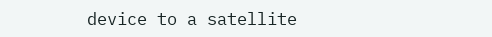device to a satellite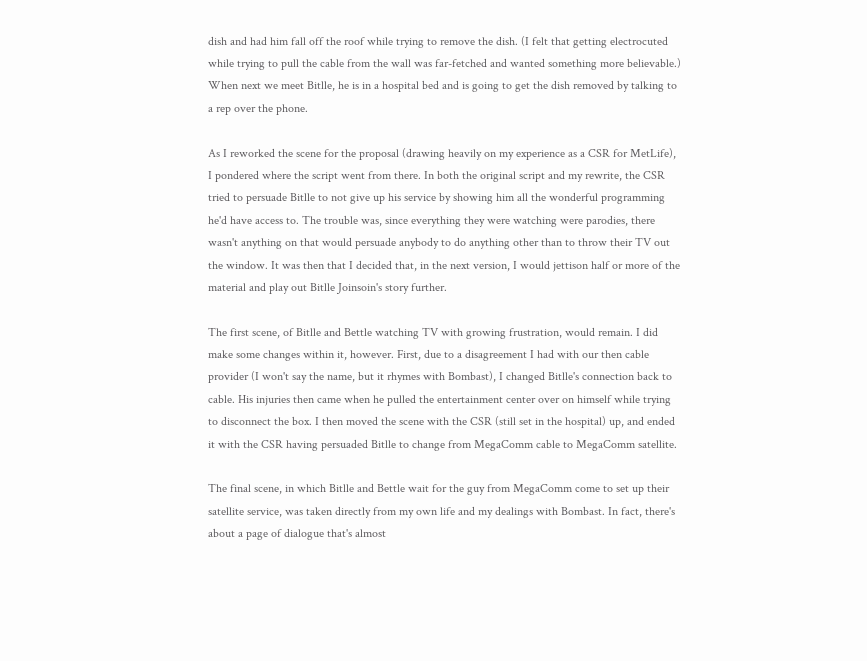dish and had him fall off the roof while trying to remove the dish. (I felt that getting electrocuted while trying to pull the cable from the wall was far-fetched and wanted something more believable.) When next we meet Bitlle, he is in a hospital bed and is going to get the dish removed by talking to a rep over the phone.

As I reworked the scene for the proposal (drawing heavily on my experience as a CSR for MetLife), I pondered where the script went from there. In both the original script and my rewrite, the CSR tried to persuade Bitlle to not give up his service by showing him all the wonderful programming he'd have access to. The trouble was, since everything they were watching were parodies, there wasn't anything on that would persuade anybody to do anything other than to throw their TV out the window. It was then that I decided that, in the next version, I would jettison half or more of the material and play out Bitlle Joinsoin's story further.

The first scene, of Bitlle and Bettle watching TV with growing frustration, would remain. I did make some changes within it, however. First, due to a disagreement I had with our then cable provider (I won't say the name, but it rhymes with Bombast), I changed Bitlle's connection back to cable. His injuries then came when he pulled the entertainment center over on himself while trying to disconnect the box. I then moved the scene with the CSR (still set in the hospital) up, and ended it with the CSR having persuaded Bitlle to change from MegaComm cable to MegaComm satellite.

The final scene, in which Bitlle and Bettle wait for the guy from MegaComm come to set up their satellite service, was taken directly from my own life and my dealings with Bombast. In fact, there's about a page of dialogue that's almost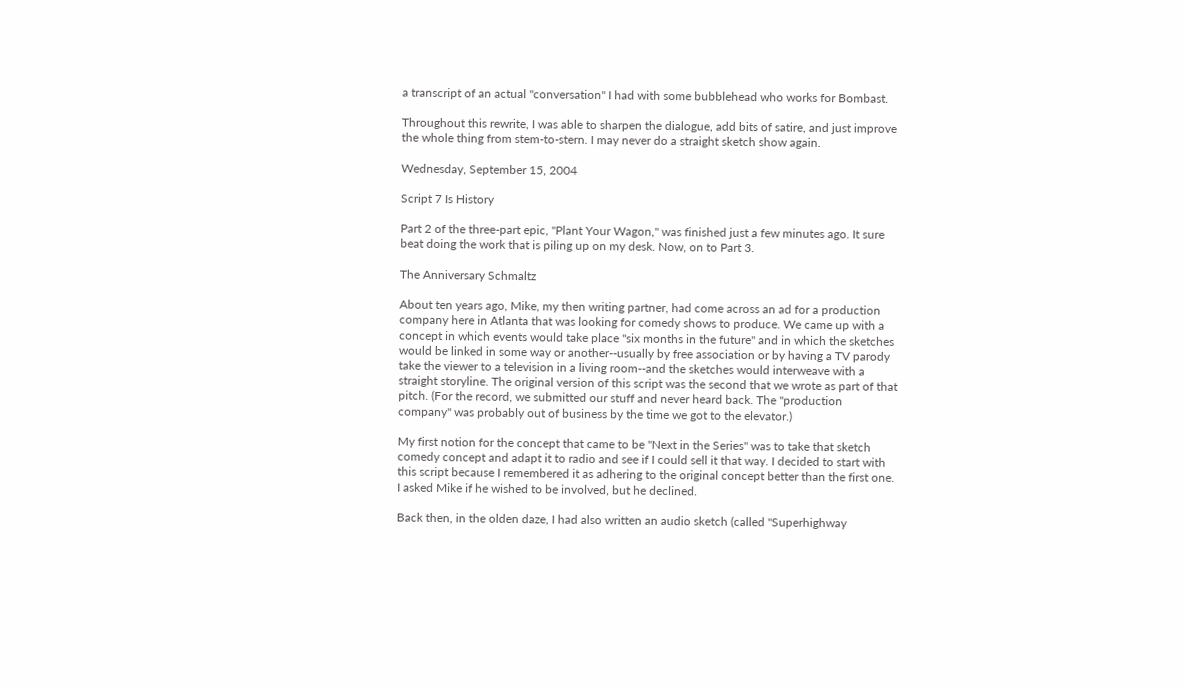a transcript of an actual "conversation" I had with some bubblehead who works for Bombast.

Throughout this rewrite, I was able to sharpen the dialogue, add bits of satire, and just improve the whole thing from stem-to-stern. I may never do a straight sketch show again.

Wednesday, September 15, 2004

Script 7 Is History

Part 2 of the three-part epic, "Plant Your Wagon," was finished just a few minutes ago. It sure beat doing the work that is piling up on my desk. Now, on to Part 3.

The Anniversary Schmaltz

About ten years ago, Mike, my then writing partner, had come across an ad for a production company here in Atlanta that was looking for comedy shows to produce. We came up with a concept in which events would take place "six months in the future" and in which the sketches would be linked in some way or another--usually by free association or by having a TV parody take the viewer to a television in a living room--and the sketches would interweave with a straight storyline. The original version of this script was the second that we wrote as part of that pitch. (For the record, we submitted our stuff and never heard back. The "production company" was probably out of business by the time we got to the elevator.)

My first notion for the concept that came to be "Next in the Series" was to take that sketch comedy concept and adapt it to radio and see if I could sell it that way. I decided to start with this script because I remembered it as adhering to the original concept better than the first one. I asked Mike if he wished to be involved, but he declined.

Back then, in the olden daze, I had also written an audio sketch (called "Superhighway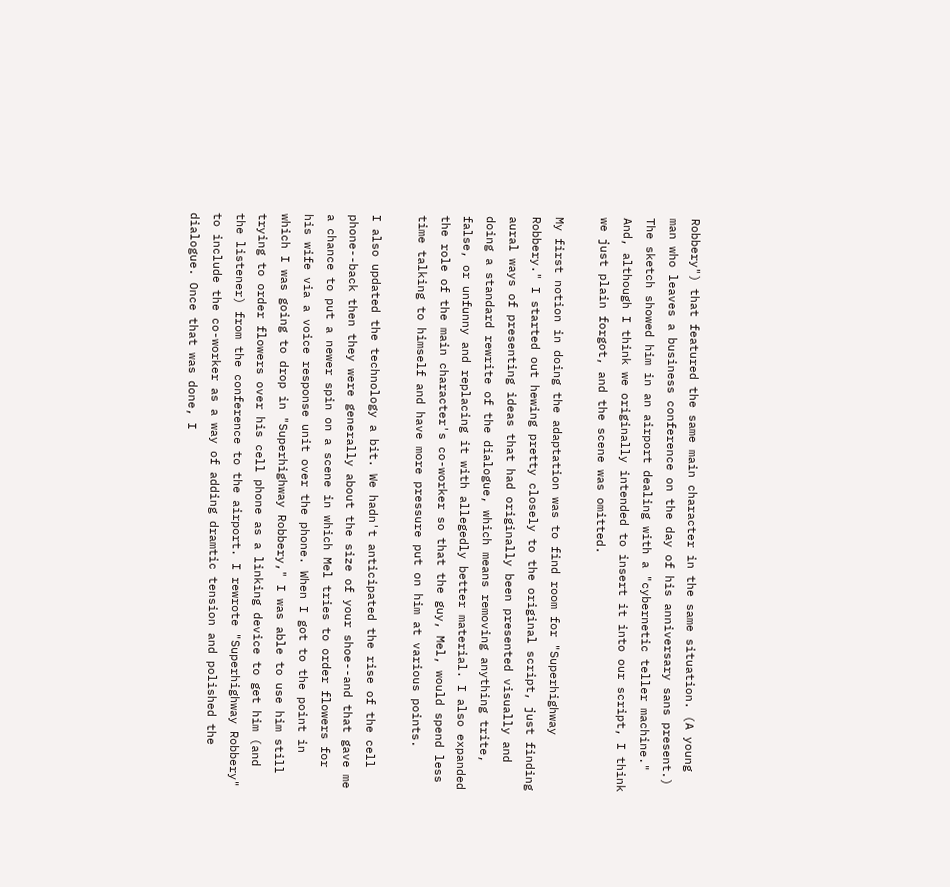Robbery") that featured the same main character in the same situation. (A young man who leaves a business conference on the day of his anniversary sans present.) The sketch showed him in an airport dealing with a "cybernetic teller machine." And, although I think we originally intended to insert it into our script, I think we just plain forgot, and the scene was omitted.

My first notion in doing the adaptation was to find room for "Superhighway Robbery." I started out hewing pretty closely to the original script, just finding aural ways of presenting ideas that had originally been presented visually and doing a standard rewrite of the dialogue, which means removing anything trite, false, or unfunny and replacing it with allegedly better material. I also expanded the role of the main character's co-worker so that the guy, Mel, would spend less time talking to himself and have more pressure put on him at various points.

I also updated the technology a bit. We hadn't anticipated the rise of the cell phone--back then they were generally about the size of your shoe--and that gave me a chance to put a newer spin on a scene in which Mel tries to order flowers for his wife via a voice response unit over the phone. When I got to the point in which I was going to drop in "Superhighway Robbery," I was able to use him still trying to order flowers over his cell phone as a linking device to get him (and the listener) from the conference to the airport. I rewrote "Superhighway Robbery" to include the co-worker as a way of adding dramtic tension and polished the dialogue. Once that was done, I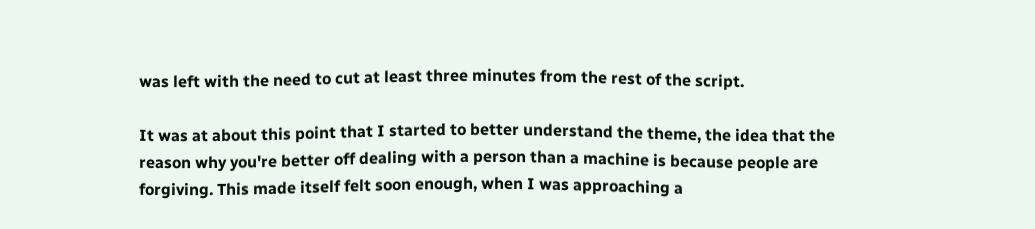was left with the need to cut at least three minutes from the rest of the script.

It was at about this point that I started to better understand the theme, the idea that the reason why you're better off dealing with a person than a machine is because people are forgiving. This made itself felt soon enough, when I was approaching a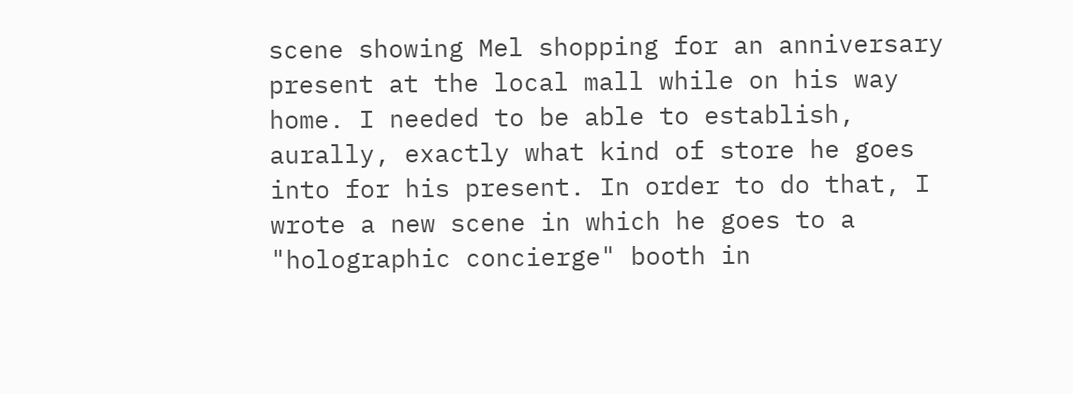scene showing Mel shopping for an anniversary present at the local mall while on his way home. I needed to be able to establish, aurally, exactly what kind of store he goes into for his present. In order to do that, I wrote a new scene in which he goes to a "holographic concierge" booth in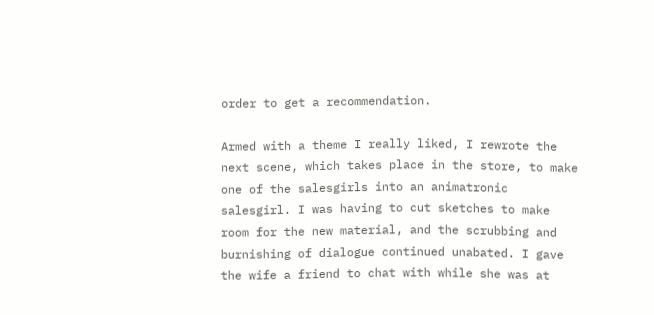order to get a recommendation.

Armed with a theme I really liked, I rewrote the next scene, which takes place in the store, to make one of the salesgirls into an animatronic salesgirl. I was having to cut sketches to make room for the new material, and the scrubbing and burnishing of dialogue continued unabated. I gave the wife a friend to chat with while she was at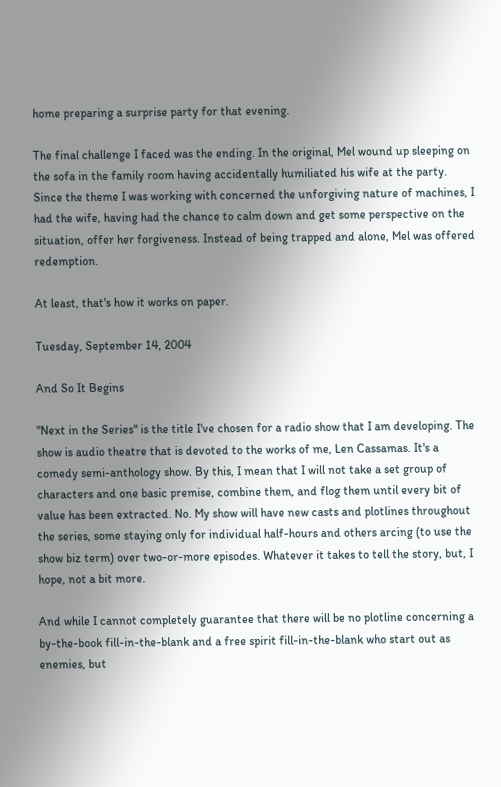home preparing a surprise party for that evening.

The final challenge I faced was the ending. In the original, Mel wound up sleeping on the sofa in the family room having accidentally humiliated his wife at the party. Since the theme I was working with concerned the unforgiving nature of machines, I had the wife, having had the chance to calm down and get some perspective on the situation, offer her forgiveness. Instead of being trapped and alone, Mel was offered redemption.

At least, that's how it works on paper.

Tuesday, September 14, 2004

And So It Begins

"Next in the Series" is the title I've chosen for a radio show that I am developing. The show is audio theatre that is devoted to the works of me, Len Cassamas. It's a comedy semi-anthology show. By this, I mean that I will not take a set group of characters and one basic premise, combine them, and flog them until every bit of value has been extracted. No. My show will have new casts and plotlines throughout the series, some staying only for individual half-hours and others arcing (to use the show biz term) over two-or-more episodes. Whatever it takes to tell the story, but, I hope, not a bit more.

And while I cannot completely guarantee that there will be no plotline concerning a by-the-book fill-in-the-blank and a free spirit fill-in-the-blank who start out as enemies, but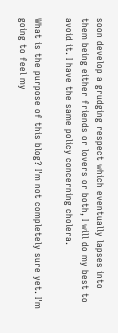soon develop a grudging respect which eventually lapses into them being either friends or lovers or both, I will do my best to avoid it. I have the same policy concerning cholera.

What is the purpose of this blog? I'm not completely sure yet. I'm going to feel my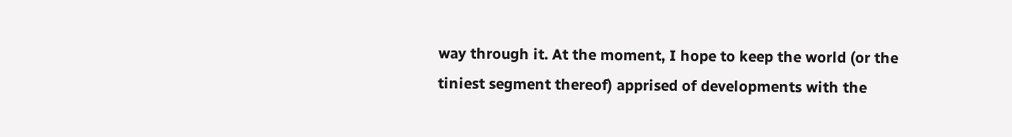way through it. At the moment, I hope to keep the world (or the tiniest segment thereof) apprised of developments with the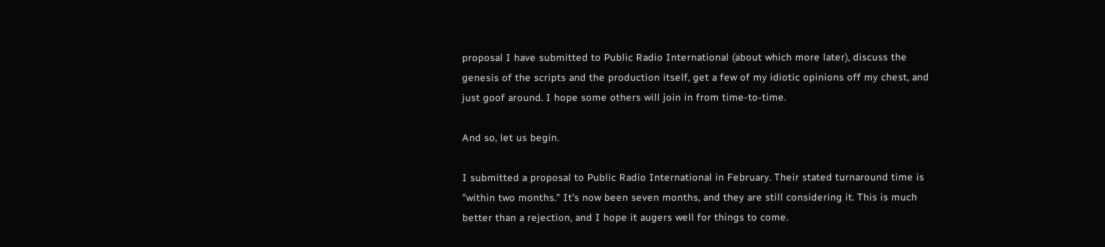proposal I have submitted to Public Radio International (about which more later), discuss the genesis of the scripts and the production itself, get a few of my idiotic opinions off my chest, and just goof around. I hope some others will join in from time-to-time.

And so, let us begin.

I submitted a proposal to Public Radio International in February. Their stated turnaround time is "within two months." It's now been seven months, and they are still considering it. This is much better than a rejection, and I hope it augers well for things to come.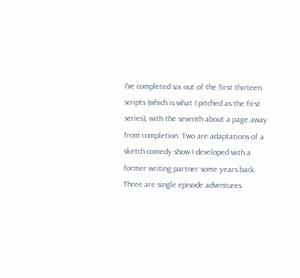I've completed six out of the first thirteen scripts (which is what I pitched as the first series), with the seventh about a page away from completion. Two are adaptations of a sketch comedy show I developed with a former writing partner some years back. Three are single episode adventures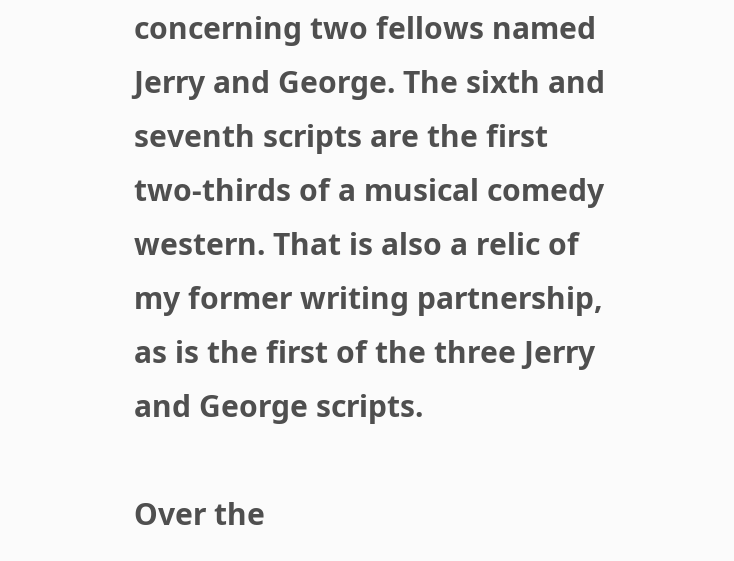concerning two fellows named Jerry and George. The sixth and seventh scripts are the first two-thirds of a musical comedy western. That is also a relic of my former writing partnership, as is the first of the three Jerry and George scripts.

Over the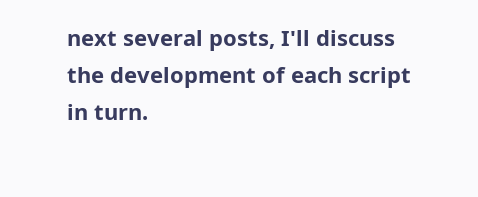next several posts, I'll discuss the development of each script in turn.